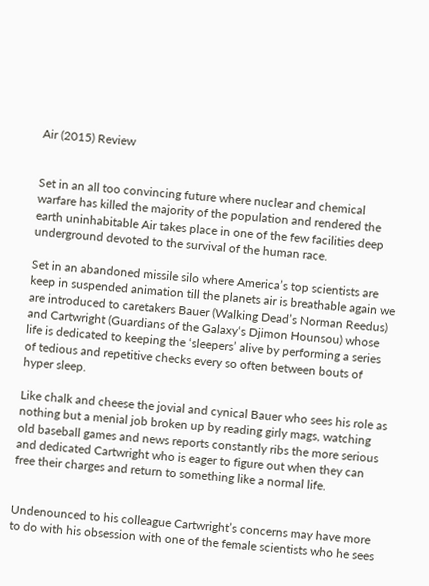Air (2015) Review


Set in an all too convincing future where nuclear and chemical warfare has killed the majority of the population and rendered the earth uninhabitable Air takes place in one of the few facilities deep underground devoted to the survival of the human race.

Set in an abandoned missile silo where America’s top scientists are keep in suspended animation till the planets air is breathable again we are introduced to caretakers Bauer (Walking Dead’s Norman Reedus) and Cartwright (Guardians of the Galaxy‘s Djimon Hounsou) whose life is dedicated to keeping the ‘sleepers’ alive by performing a series of tedious and repetitive checks every so often between bouts of hyper sleep.

Like chalk and cheese the jovial and cynical Bauer who sees his role as nothing but a menial job broken up by reading girly mags, watching old baseball games and news reports constantly ribs the more serious and dedicated Cartwright who is eager to figure out when they can free their charges and return to something like a normal life.


Undenounced to his colleague Cartwright’s concerns may have more to do with his obsession with one of the female scientists who he sees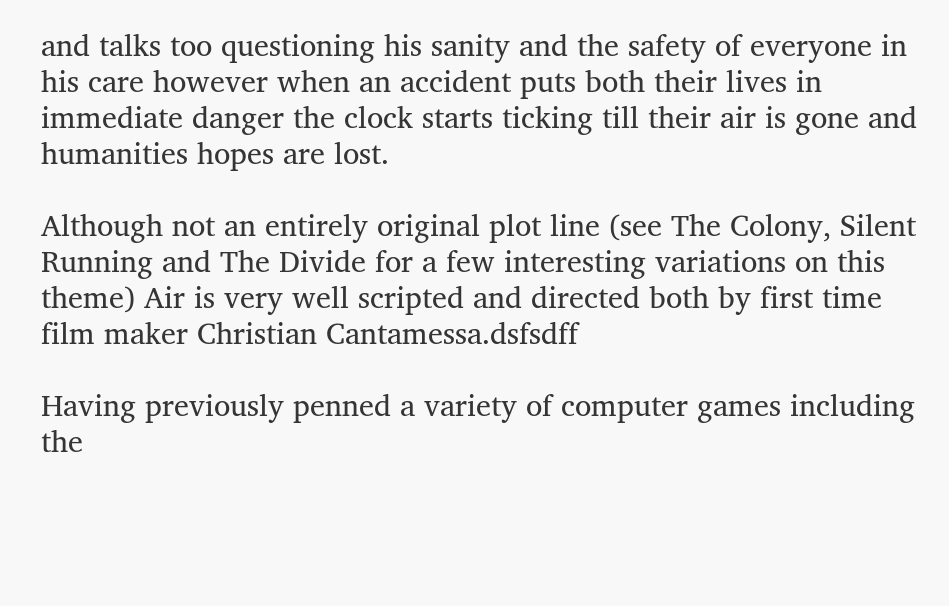and talks too questioning his sanity and the safety of everyone in his care however when an accident puts both their lives in immediate danger the clock starts ticking till their air is gone and humanities hopes are lost.

Although not an entirely original plot line (see The Colony, Silent Running and The Divide for a few interesting variations on this theme) Air is very well scripted and directed both by first time film maker Christian Cantamessa.dsfsdff

Having previously penned a variety of computer games including the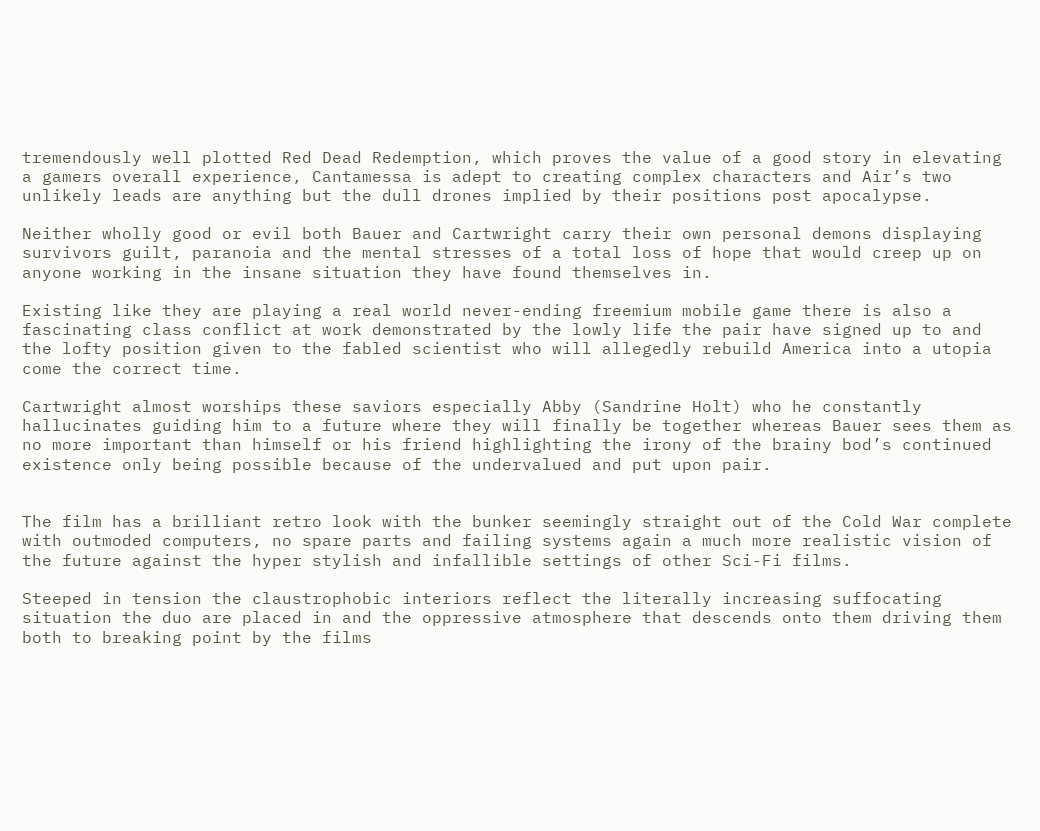tremendously well plotted Red Dead Redemption, which proves the value of a good story in elevating a gamers overall experience, Cantamessa is adept to creating complex characters and Air’s two unlikely leads are anything but the dull drones implied by their positions post apocalypse.

Neither wholly good or evil both Bauer and Cartwright carry their own personal demons displaying survivors guilt, paranoia and the mental stresses of a total loss of hope that would creep up on anyone working in the insane situation they have found themselves in.

Existing like they are playing a real world never-ending freemium mobile game there is also a fascinating class conflict at work demonstrated by the lowly life the pair have signed up to and the lofty position given to the fabled scientist who will allegedly rebuild America into a utopia come the correct time.

Cartwright almost worships these saviors especially Abby (Sandrine Holt) who he constantly hallucinates guiding him to a future where they will finally be together whereas Bauer sees them as no more important than himself or his friend highlighting the irony of the brainy bod’s continued existence only being possible because of the undervalued and put upon pair.


The film has a brilliant retro look with the bunker seemingly straight out of the Cold War complete with outmoded computers, no spare parts and failing systems again a much more realistic vision of the future against the hyper stylish and infallible settings of other Sci-Fi films.

Steeped in tension the claustrophobic interiors reflect the literally increasing suffocating situation the duo are placed in and the oppressive atmosphere that descends onto them driving them both to breaking point by the films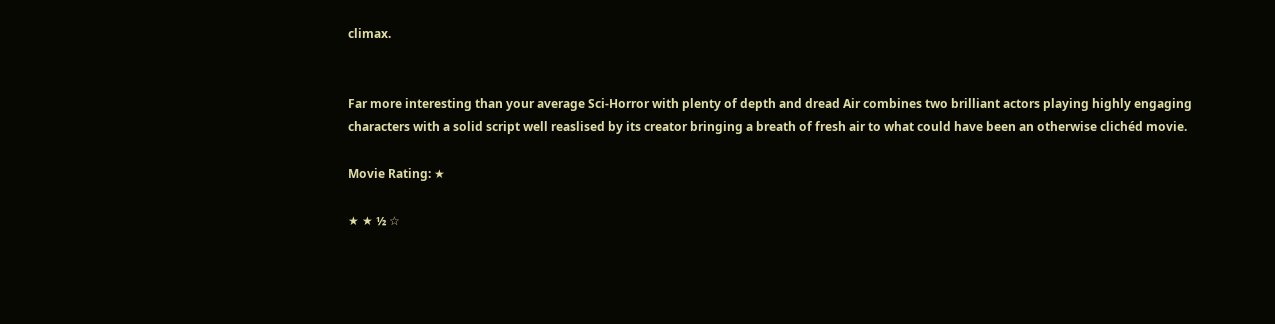climax.


Far more interesting than your average Sci-Horror with plenty of depth and dread Air combines two brilliant actors playing highly engaging characters with a solid script well reaslised by its creator bringing a breath of fresh air to what could have been an otherwise clichéd movie.

Movie Rating: ★

★ ★ ½ ☆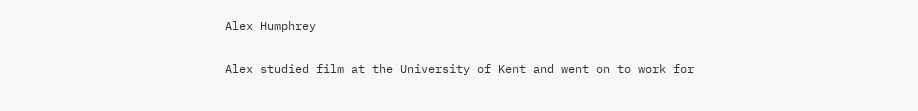Alex Humphrey

Alex studied film at the University of Kent and went on to work for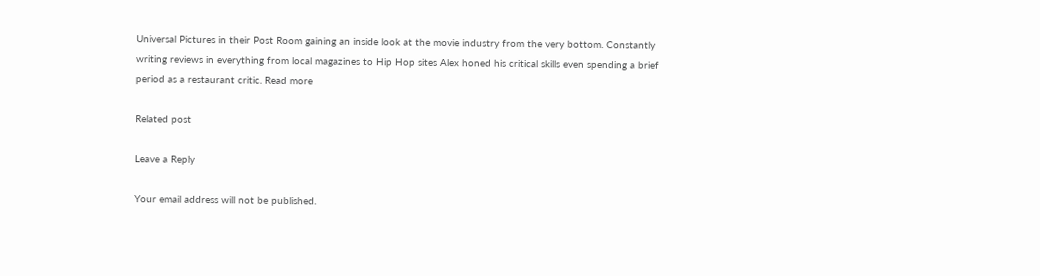Universal Pictures in their Post Room gaining an inside look at the movie industry from the very bottom. Constantly writing reviews in everything from local magazines to Hip Hop sites Alex honed his critical skills even spending a brief period as a restaurant critic. Read more

Related post

Leave a Reply

Your email address will not be published.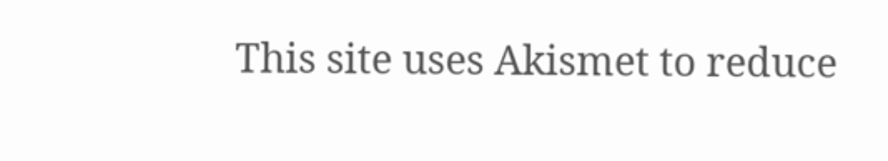This site uses Akismet to reduce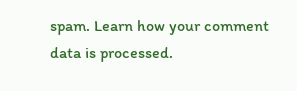spam. Learn how your comment data is processed.